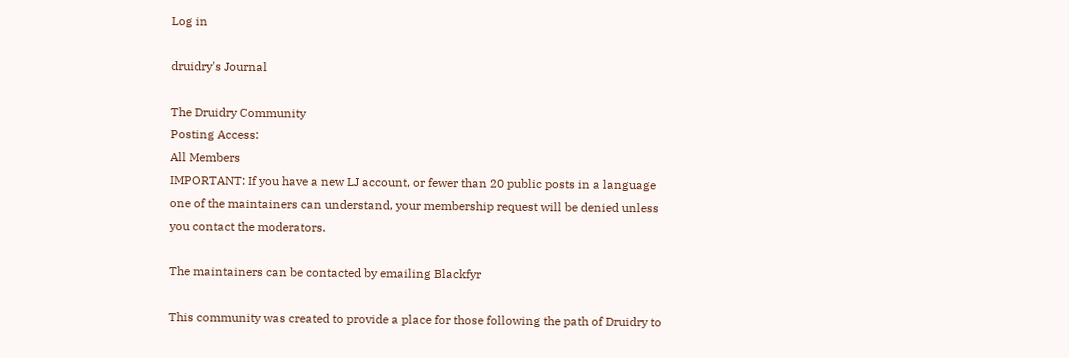Log in

druidry's Journal

The Druidry Community
Posting Access:
All Members
IMPORTANT: If you have a new LJ account, or fewer than 20 public posts in a language one of the maintainers can understand, your membership request will be denied unless you contact the moderators.

The maintainers can be contacted by emailing Blackfyr

This community was created to provide a place for those following the path of Druidry to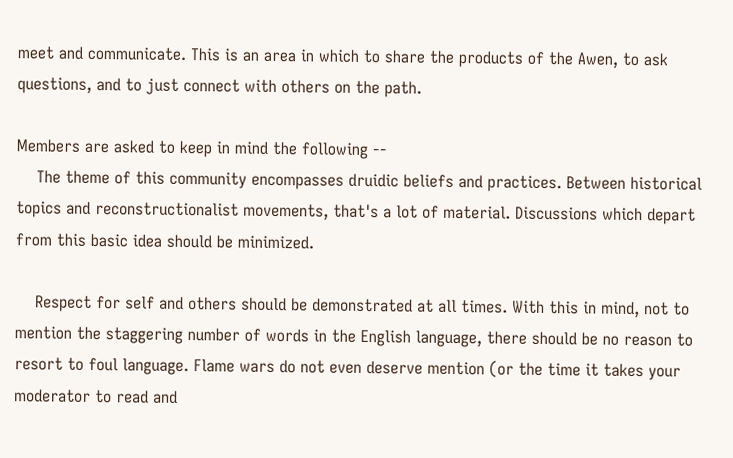meet and communicate. This is an area in which to share the products of the Awen, to ask questions, and to just connect with others on the path.

Members are asked to keep in mind the following --
    The theme of this community encompasses druidic beliefs and practices. Between historical topics and reconstructionalist movements, that's a lot of material. Discussions which depart from this basic idea should be minimized.

    Respect for self and others should be demonstrated at all times. With this in mind, not to mention the staggering number of words in the English language, there should be no reason to resort to foul language. Flame wars do not even deserve mention (or the time it takes your moderator to read and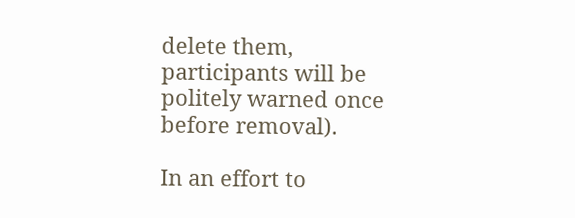delete them, participants will be politely warned once before removal).

In an effort to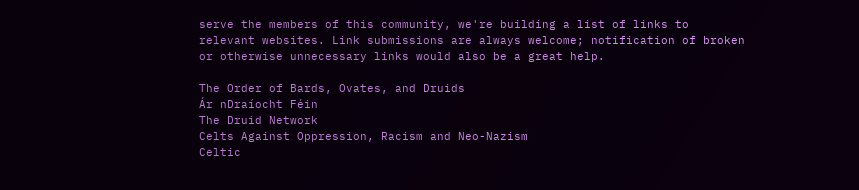serve the members of this community, we're building a list of links to
relevant websites. Link submissions are always welcome; notification of broken
or otherwise unnecessary links would also be a great help.

The Order of Bards, Ovates, and Druids
Ár nDraíocht Féin
The Druid Network
Celts Against Oppression, Racism and Neo-Nazism
Celtic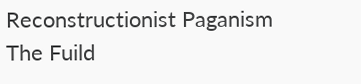Reconstructionist Paganism
The Fuild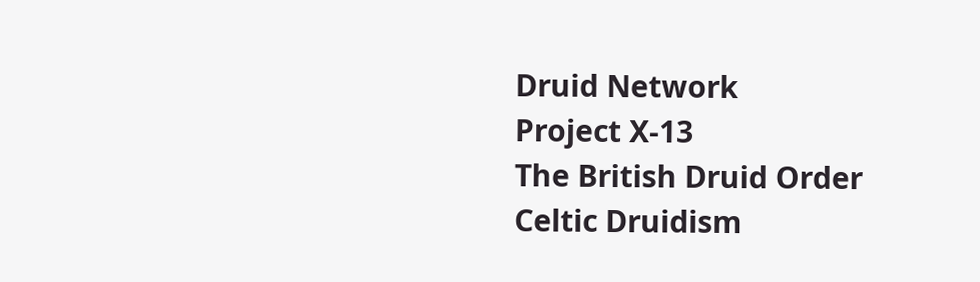Druid Network
Project X-13
The British Druid Order
Celtic Druidism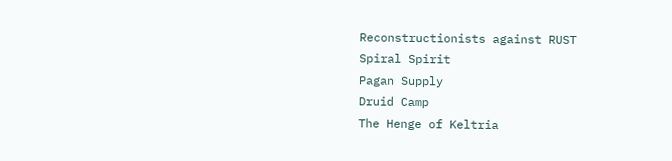Reconstructionists against RUST
Spiral Spirit
Pagan Supply
Druid Camp
The Henge of Keltria